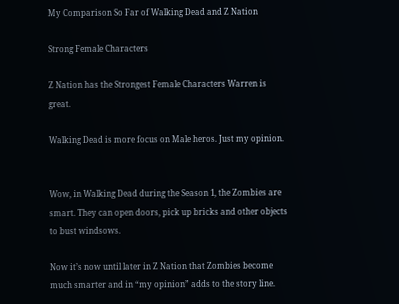My Comparison So Far of Walking Dead and Z Nation

Strong Female Characters

Z Nation has the Strongest Female Characters Warren is great.

Walking Dead is more focus on Male heros. Just my opinion.


Wow, in Walking Dead during the Season 1, the Zombies are smart. They can open doors, pick up bricks and other objects to bust windsows.

Now it’s now until later in Z Nation that Zombies become much smarter and in “my opinion” adds to the story line.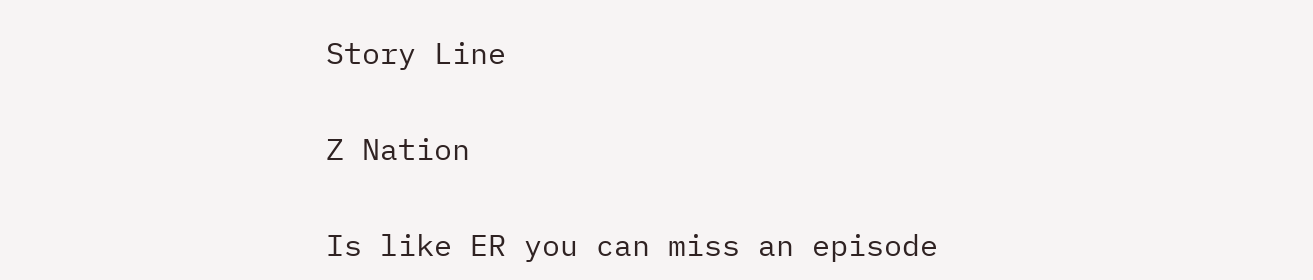Story Line

Z Nation

Is like ER you can miss an episode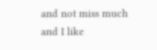and not miss much and I like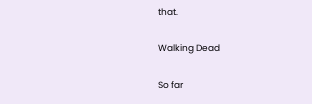that.

Walking Dead

So far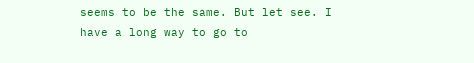seems to be the same. But let see. I have a long way to go to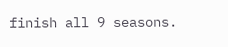finish all 9 seasons.